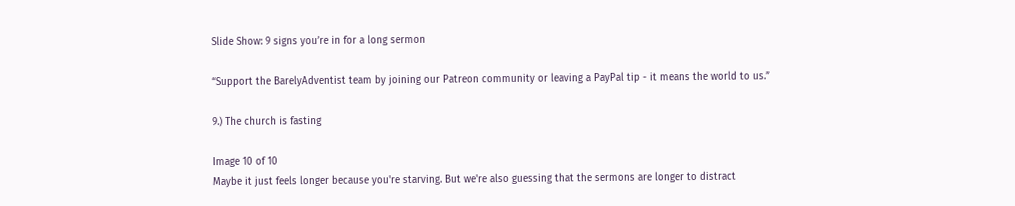Slide Show: 9 signs you’re in for a long sermon

“Support the BarelyAdventist team by joining our Patreon community or leaving a PayPal tip - it means the world to us.”

9.) The church is fasting

Image 10 of 10
Maybe it just feels longer because you're starving. But we're also guessing that the sermons are longer to distract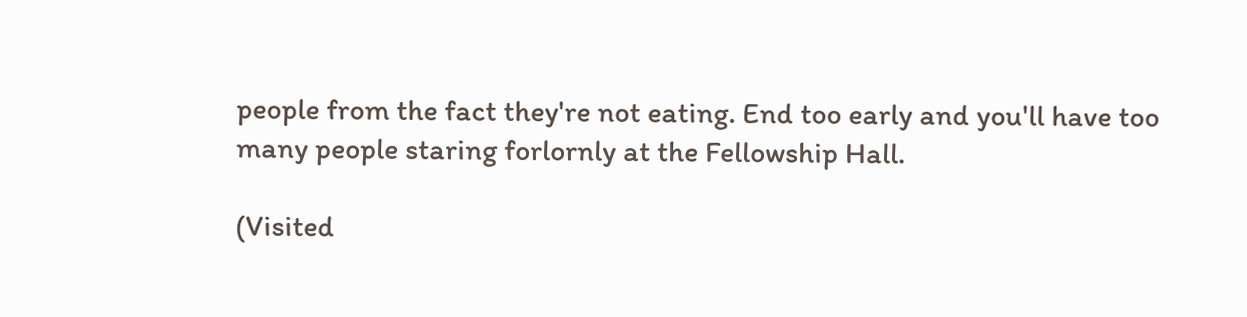people from the fact they're not eating. End too early and you'll have too many people staring forlornly at the Fellowship Hall.

(Visited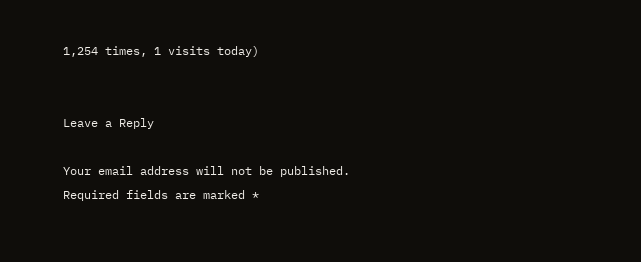1,254 times, 1 visits today)


Leave a Reply

Your email address will not be published. Required fields are marked *